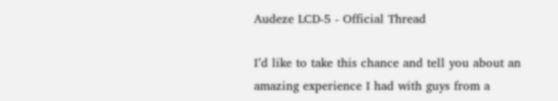Audeze LCD-5 - Official Thread

I’d like to take this chance and tell you about an amazing experience I had with guys from a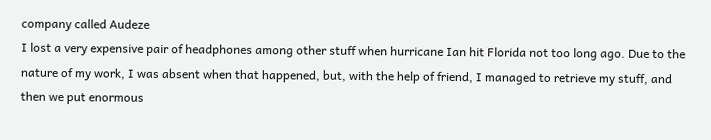company called Audeze
I lost a very expensive pair of headphones among other stuff when hurricane Ian hit Florida not too long ago. Due to the nature of my work, I was absent when that happened, but, with the help of friend, I managed to retrieve my stuff, and then we put enormous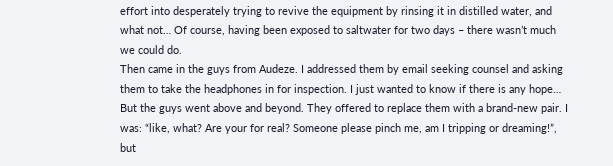effort into desperately trying to revive the equipment by rinsing it in distilled water, and what not… Of course, having been exposed to saltwater for two days – there wasn’t much we could do.
Then came in the guys from Audeze. I addressed them by email seeking counsel and asking them to take the headphones in for inspection. I just wanted to know if there is any hope… But the guys went above and beyond. They offered to replace them with a brand-new pair. I was: “like, what? Are your for real? Someone please pinch me, am I tripping or dreaming!”, but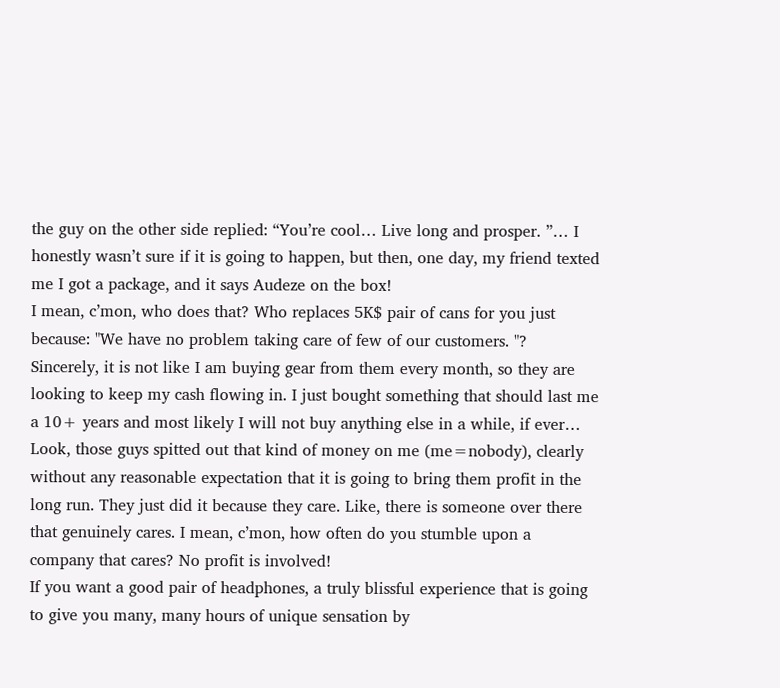the guy on the other side replied: “You’re cool… Live long and prosper. ”… I honestly wasn’t sure if it is going to happen, but then, one day, my friend texted me I got a package, and it says Audeze on the box!
I mean, c’mon, who does that? Who replaces 5K$ pair of cans for you just because: "We have no problem taking care of few of our customers. "?
Sincerely, it is not like I am buying gear from them every month, so they are looking to keep my cash flowing in. I just bought something that should last me a 10+ years and most likely I will not buy anything else in a while, if ever… Look, those guys spitted out that kind of money on me (me=nobody), clearly without any reasonable expectation that it is going to bring them profit in the long run. They just did it because they care. Like, there is someone over there that genuinely cares. I mean, c’mon, how often do you stumble upon a company that cares? No profit is involved!
If you want a good pair of headphones, a truly blissful experience that is going to give you many, many hours of unique sensation by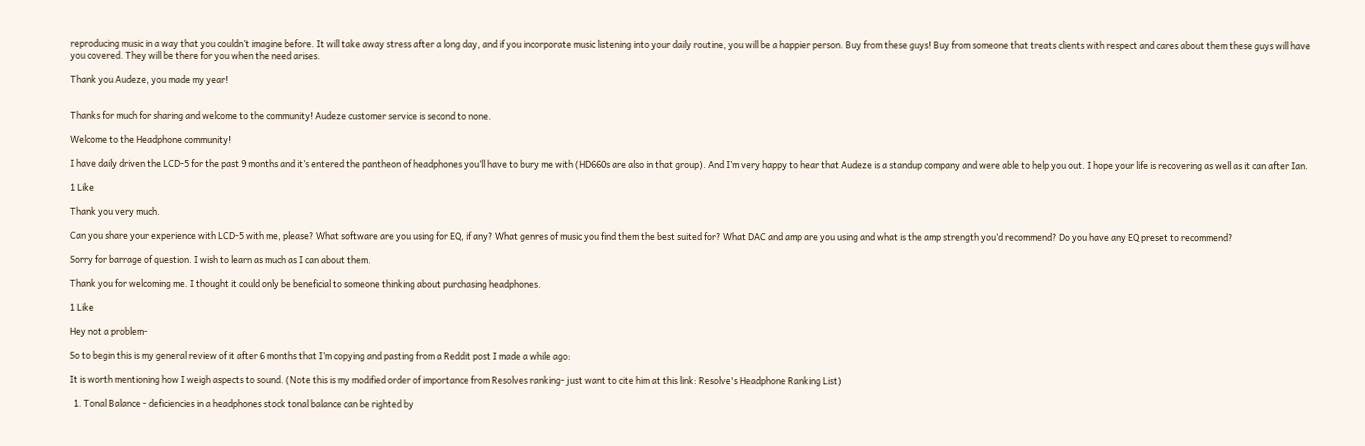reproducing music in a way that you couldn’t imagine before. It will take away stress after a long day, and if you incorporate music listening into your daily routine, you will be a happier person. Buy from these guys! Buy from someone that treats clients with respect and cares about them these guys will have you covered. They will be there for you when the need arises.

Thank you Audeze, you made my year!


Thanks for much for sharing and welcome to the community! Audeze customer service is second to none.

Welcome to the Headphone community!

I have daily driven the LCD-5 for the past 9 months and it’s entered the pantheon of headphones you’ll have to bury me with (HD660s are also in that group). And I’m very happy to hear that Audeze is a standup company and were able to help you out. I hope your life is recovering as well as it can after Ian.

1 Like

Thank you very much.

Can you share your experience with LCD-5 with me, please? What software are you using for EQ, if any? What genres of music you find them the best suited for? What DAC and amp are you using and what is the amp strength you’d recommend? Do you have any EQ preset to recommend?

Sorry for barrage of question. I wish to learn as much as I can about them.

Thank you for welcoming me. I thought it could only be beneficial to someone thinking about purchasing headphones.

1 Like

Hey not a problem-

So to begin this is my general review of it after 6 months that I’m copying and pasting from a Reddit post I made a while ago:

It is worth mentioning how I weigh aspects to sound. (Note this is my modified order of importance from Resolves ranking- just want to cite him at this link: Resolve's Headphone Ranking List)

  1. Tonal Balance - deficiencies in a headphones stock tonal balance can be righted by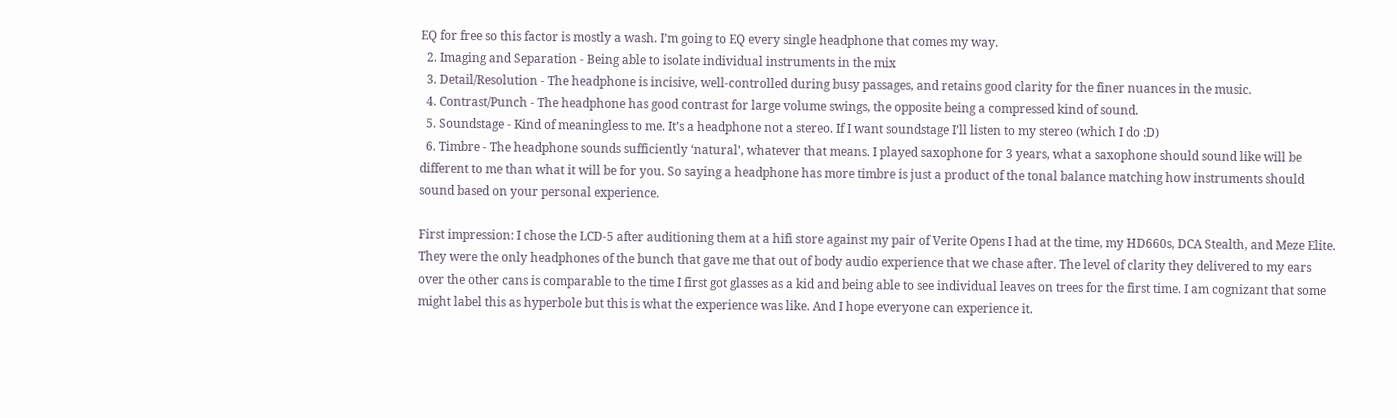EQ for free so this factor is mostly a wash. I’m going to EQ every single headphone that comes my way.
  2. Imaging and Separation - Being able to isolate individual instruments in the mix
  3. Detail/Resolution - The headphone is incisive, well-controlled during busy passages, and retains good clarity for the finer nuances in the music.
  4. Contrast/Punch - The headphone has good contrast for large volume swings, the opposite being a compressed kind of sound.
  5. Soundstage - Kind of meaningless to me. It’s a headphone not a stereo. If I want soundstage I’ll listen to my stereo (which I do :D)
  6. Timbre - The headphone sounds sufficiently ‘natural’, whatever that means. I played saxophone for 3 years, what a saxophone should sound like will be different to me than what it will be for you. So saying a headphone has more timbre is just a product of the tonal balance matching how instruments should sound based on your personal experience.

First impression: I chose the LCD-5 after auditioning them at a hifi store against my pair of Verite Opens I had at the time, my HD660s, DCA Stealth, and Meze Elite. They were the only headphones of the bunch that gave me that out of body audio experience that we chase after. The level of clarity they delivered to my ears over the other cans is comparable to the time I first got glasses as a kid and being able to see individual leaves on trees for the first time. I am cognizant that some might label this as hyperbole but this is what the experience was like. And I hope everyone can experience it.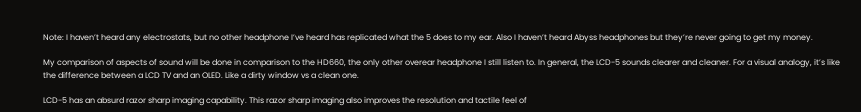Note: I haven’t heard any electrostats, but no other headphone I’ve heard has replicated what the 5 does to my ear. Also I haven’t heard Abyss headphones but they’re never going to get my money.

My comparison of aspects of sound will be done in comparison to the HD660, the only other overear headphone I still listen to. In general, the LCD-5 sounds clearer and cleaner. For a visual analogy, it’s like the difference between a LCD TV and an OLED. Like a dirty window vs a clean one.

LCD-5 has an absurd razor sharp imaging capability. This razor sharp imaging also improves the resolution and tactile feel of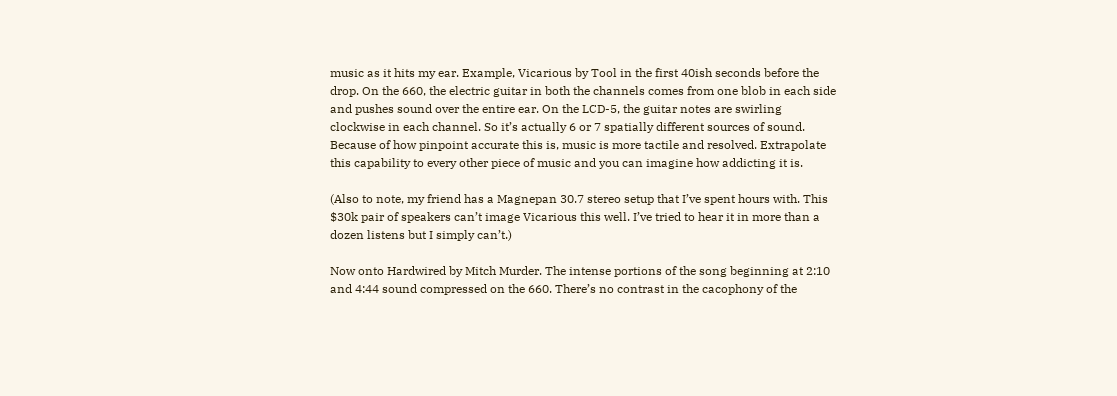music as it hits my ear. Example, Vicarious by Tool in the first 40ish seconds before the drop. On the 660, the electric guitar in both the channels comes from one blob in each side and pushes sound over the entire ear. On the LCD-5, the guitar notes are swirling clockwise in each channel. So it’s actually 6 or 7 spatially different sources of sound. Because of how pinpoint accurate this is, music is more tactile and resolved. Extrapolate this capability to every other piece of music and you can imagine how addicting it is.

(Also to note, my friend has a Magnepan 30.7 stereo setup that I’ve spent hours with. This $30k pair of speakers can’t image Vicarious this well. I’ve tried to hear it in more than a dozen listens but I simply can’t.)

Now onto Hardwired by Mitch Murder. The intense portions of the song beginning at 2:10 and 4:44 sound compressed on the 660. There’s no contrast in the cacophony of the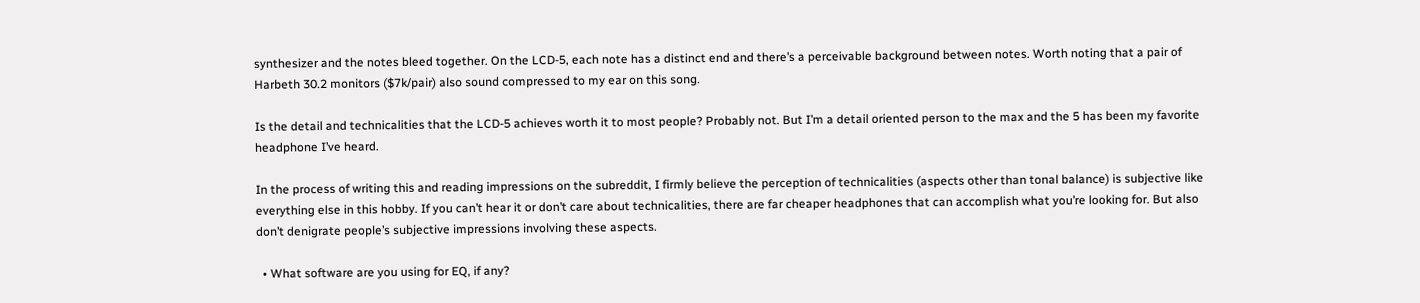synthesizer and the notes bleed together. On the LCD-5, each note has a distinct end and there’s a perceivable background between notes. Worth noting that a pair of Harbeth 30.2 monitors ($7k/pair) also sound compressed to my ear on this song.

Is the detail and technicalities that the LCD-5 achieves worth it to most people? Probably not. But I’m a detail oriented person to the max and the 5 has been my favorite headphone I’ve heard.

In the process of writing this and reading impressions on the subreddit, I firmly believe the perception of technicalities (aspects other than tonal balance) is subjective like everything else in this hobby. If you can’t hear it or don’t care about technicalities, there are far cheaper headphones that can accomplish what you’re looking for. But also don’t denigrate people’s subjective impressions involving these aspects.

  • What software are you using for EQ, if any?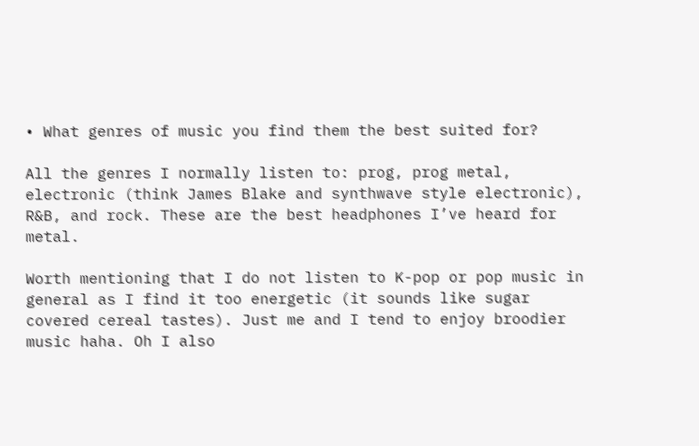• What genres of music you find them the best suited for?

All the genres I normally listen to: prog, prog metal, electronic (think James Blake and synthwave style electronic), R&B, and rock. These are the best headphones I’ve heard for metal.

Worth mentioning that I do not listen to K-pop or pop music in general as I find it too energetic (it sounds like sugar covered cereal tastes). Just me and I tend to enjoy broodier music haha. Oh I also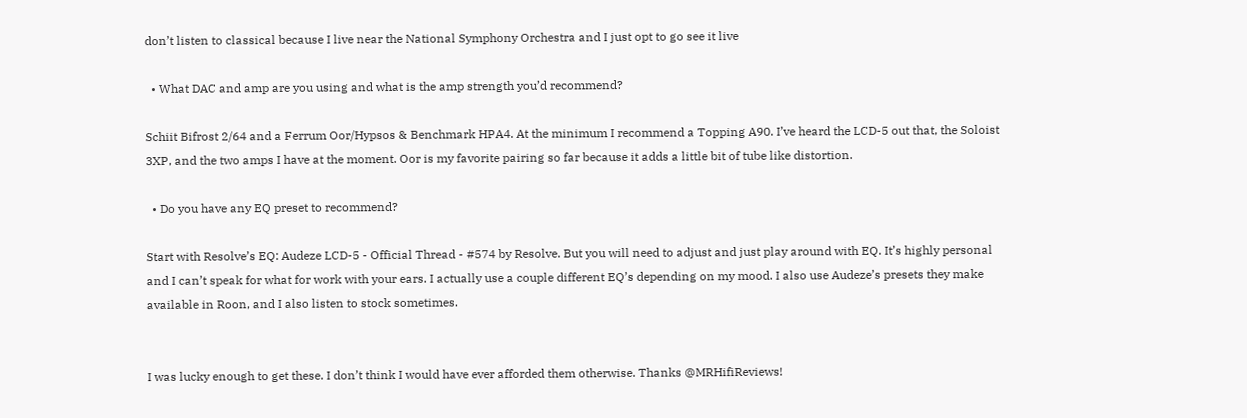don’t listen to classical because I live near the National Symphony Orchestra and I just opt to go see it live

  • What DAC and amp are you using and what is the amp strength you’d recommend?

Schiit Bifrost 2/64 and a Ferrum Oor/Hypsos & Benchmark HPA4. At the minimum I recommend a Topping A90. I’ve heard the LCD-5 out that, the Soloist 3XP, and the two amps I have at the moment. Oor is my favorite pairing so far because it adds a little bit of tube like distortion.

  • Do you have any EQ preset to recommend?

Start with Resolve’s EQ: Audeze LCD-5 - Official Thread - #574 by Resolve. But you will need to adjust and just play around with EQ. It’s highly personal and I can’t speak for what for work with your ears. I actually use a couple different EQ’s depending on my mood. I also use Audeze’s presets they make available in Roon, and I also listen to stock sometimes.


I was lucky enough to get these. I don’t think I would have ever afforded them otherwise. Thanks @MRHifiReviews!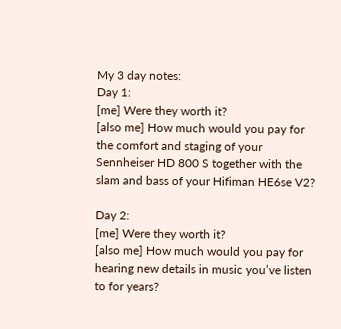My 3 day notes:
Day 1:
[me] Were they worth it?
[also me] How much would you pay for the comfort and staging of your Sennheiser HD 800 S together with the slam and bass of your Hifiman HE6se V2?

Day 2:
[me] Were they worth it?
[also me] How much would you pay for hearing new details in music you’ve listen to for years?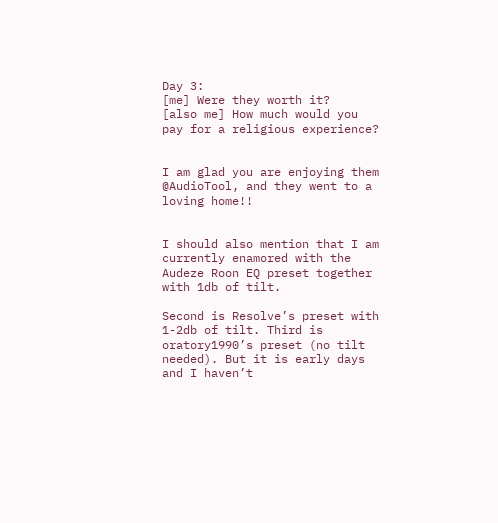Day 3:
[me] Were they worth it?
[also me] How much would you pay for a religious experience?


I am glad you are enjoying them @AudioTool, and they went to a loving home!!


I should also mention that I am currently enamored with the Audeze Roon EQ preset together with 1db of tilt.

Second is Resolve’s preset with 1-2db of tilt. Third is oratory1990’s preset (no tilt needed). But it is early days and I haven’t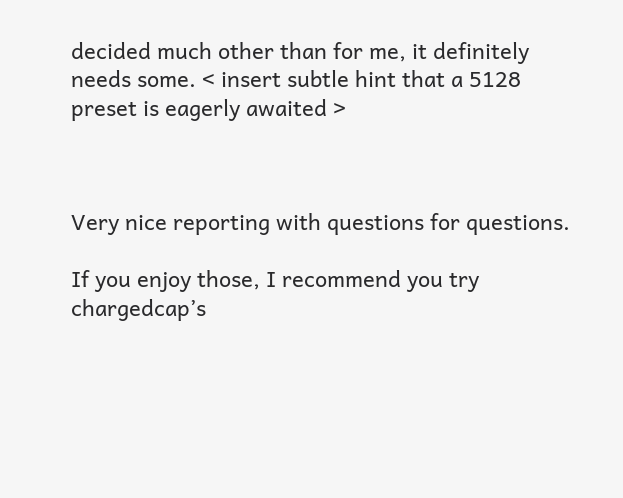decided much other than for me, it definitely needs some. < insert subtle hint that a 5128 preset is eagerly awaited >



Very nice reporting with questions for questions.

If you enjoy those, I recommend you try chargedcap’s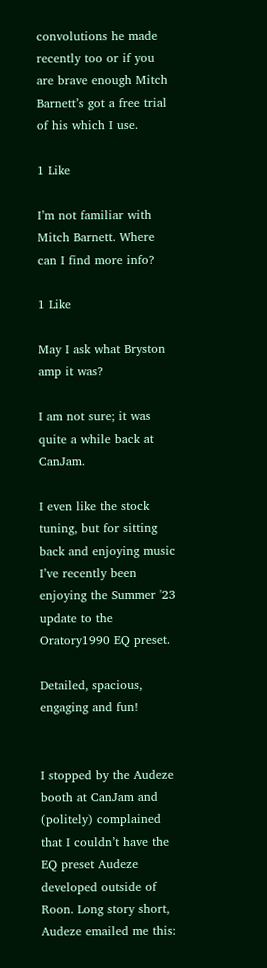convolutions he made recently too or if you are brave enough Mitch Barnett’s got a free trial of his which I use.

1 Like

I’m not familiar with Mitch Barnett. Where can I find more info?

1 Like

May I ask what Bryston amp it was?

I am not sure; it was quite a while back at CanJam.

I even like the stock tuning, but for sitting back and enjoying music I’ve recently been enjoying the Summer '23 update to the Oratory1990 EQ preset.

Detailed, spacious, engaging and fun!


I stopped by the Audeze booth at CanJam and (politely) complained that I couldn’t have the EQ preset Audeze developed outside of Roon. Long story short, Audeze emailed me this: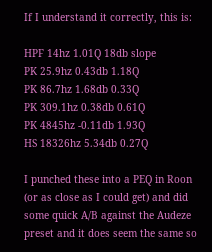If I understand it correctly, this is:

HPF 14hz 1.01Q 18db slope
PK 25.9hz 0.43db 1.18Q
PK 86.7hz 1.68db 0.33Q
PK 309.1hz 0.38db 0.61Q
PK 4845hz -0.11db 1.93Q
HS 18326hz 5.34db 0.27Q

I punched these into a PEQ in Roon (or as close as I could get) and did some quick A/B against the Audeze preset and it does seem the same so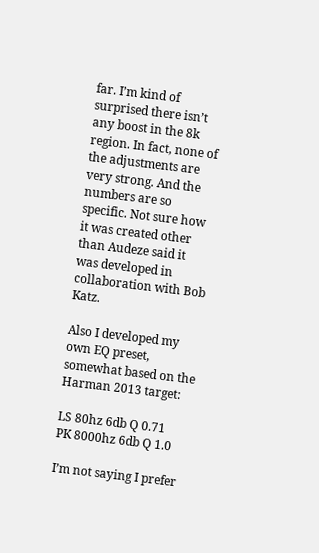far. I’m kind of surprised there isn’t any boost in the 8k region. In fact, none of the adjustments are very strong. And the numbers are so specific. Not sure how it was created other than Audeze said it was developed in collaboration with Bob Katz.

Also I developed my own EQ preset, somewhat based on the Harman 2013 target:

LS 80hz 6db Q 0.71
PK 8000hz 6db Q 1.0

I’m not saying I prefer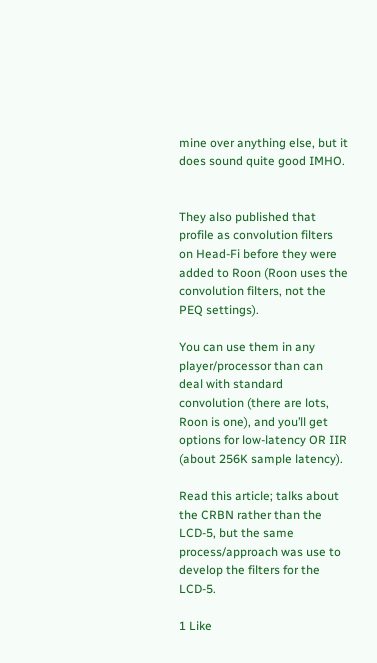mine over anything else, but it does sound quite good IMHO.


They also published that profile as convolution filters on Head-Fi before they were added to Roon (Roon uses the convolution filters, not the PEQ settings).

You can use them in any player/processor than can deal with standard convolution (there are lots, Roon is one), and you’ll get options for low-latency OR IIR (about 256K sample latency).

Read this article; talks about the CRBN rather than the LCD-5, but the same process/approach was use to develop the filters for the LCD-5.

1 Like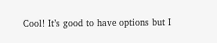Cool! It’s good to have options but I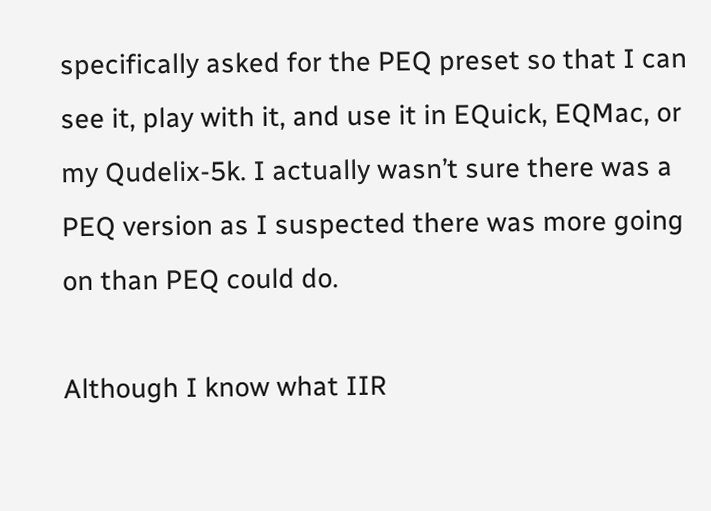specifically asked for the PEQ preset so that I can see it, play with it, and use it in EQuick, EQMac, or my Qudelix-5k. I actually wasn’t sure there was a PEQ version as I suspected there was more going on than PEQ could do.

Although I know what IIR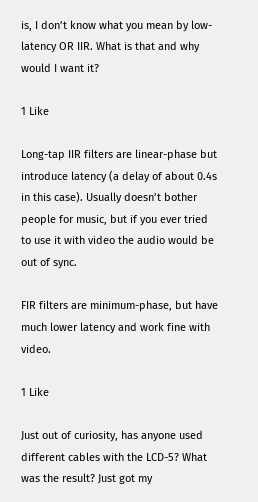is, I don’t know what you mean by low-latency OR IIR. What is that and why would I want it?

1 Like

Long-tap IIR filters are linear-phase but introduce latency (a delay of about 0.4s in this case). Usually doesn’t bother people for music, but if you ever tried to use it with video the audio would be out of sync.

FIR filters are minimum-phase, but have much lower latency and work fine with video.

1 Like

Just out of curiosity, has anyone used different cables with the LCD-5? What was the result? Just got my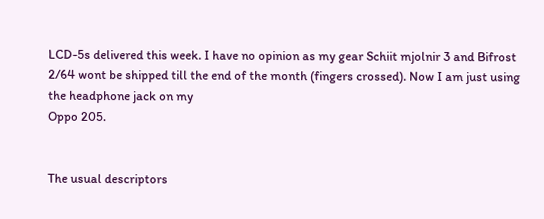LCD-5s delivered this week. I have no opinion as my gear Schiit mjolnir 3 and Bifrost 2/64 wont be shipped till the end of the month (fingers crossed). Now I am just using the headphone jack on my
Oppo 205.


The usual descriptors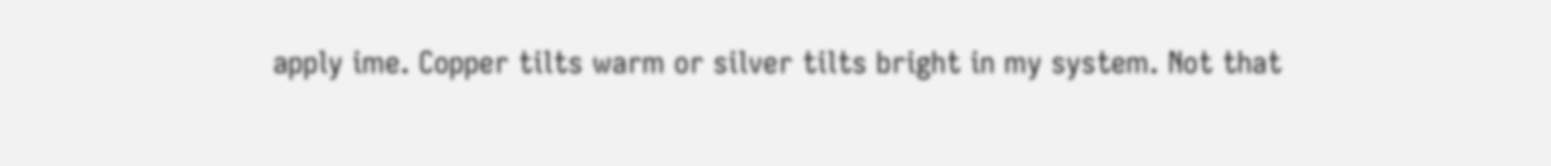apply ime. Copper tilts warm or silver tilts bright in my system. Not that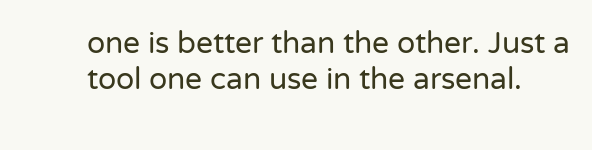one is better than the other. Just a tool one can use in the arsenal.